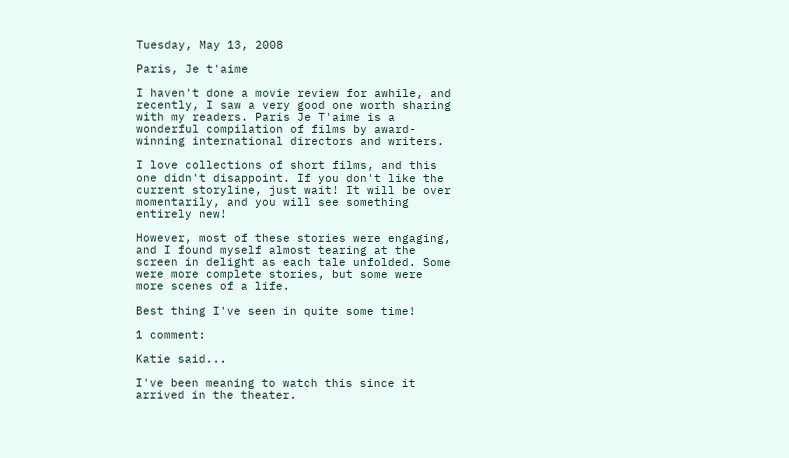Tuesday, May 13, 2008

Paris, Je t'aime

I haven't done a movie review for awhile, and recently, I saw a very good one worth sharing with my readers. Paris Je T'aime is a wonderful compilation of films by award-winning international directors and writers.

I love collections of short films, and this one didn't disappoint. If you don't like the current storyline, just wait! It will be over momentarily, and you will see something entirely new!

However, most of these stories were engaging, and I found myself almost tearing at the screen in delight as each tale unfolded. Some were more complete stories, but some were more scenes of a life.

Best thing I've seen in quite some time!

1 comment:

Katie said...

I've been meaning to watch this since it arrived in the theater.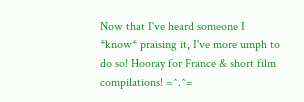Now that I've heard someone I *know* praising it, I've more umph to do so! Hooray for France & short film compilations! =^.^=